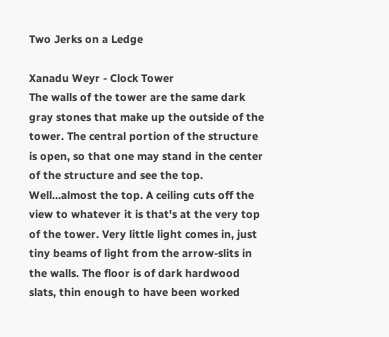Two Jerks on a Ledge

Xanadu Weyr - Clock Tower
The walls of the tower are the same dark gray stones that make up the outside of the tower. The central portion of the structure is open, so that one may stand in the center of the structure and see the top. Well…almost the top. A ceiling cuts off the view to whatever it is that's at the very top of the tower. Very little light comes in, just tiny beams of light from the arrow-slits in the walls. The floor is of dark hardwood slats, thin enough to have been worked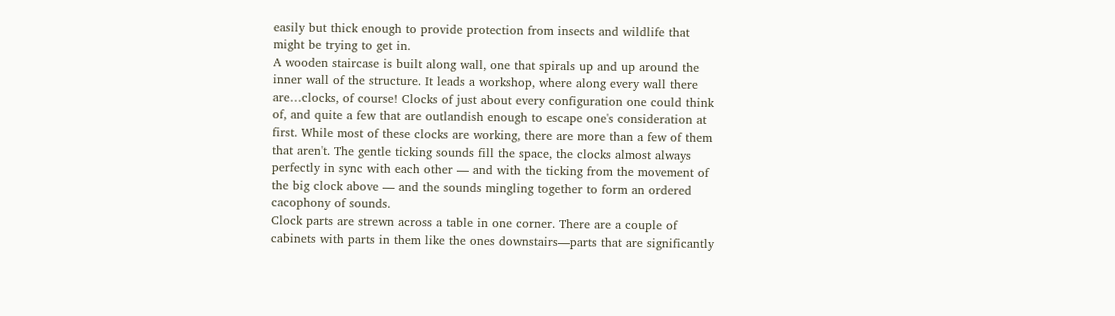easily but thick enough to provide protection from insects and wildlife that might be trying to get in.
A wooden staircase is built along wall, one that spirals up and up around the inner wall of the structure. It leads a workshop, where along every wall there are…clocks, of course! Clocks of just about every configuration one could think of, and quite a few that are outlandish enough to escape one's consideration at first. While most of these clocks are working, there are more than a few of them that aren't. The gentle ticking sounds fill the space, the clocks almost always perfectly in sync with each other — and with the ticking from the movement of the big clock above — and the sounds mingling together to form an ordered cacophony of sounds.
Clock parts are strewn across a table in one corner. There are a couple of cabinets with parts in them like the ones downstairs—parts that are significantly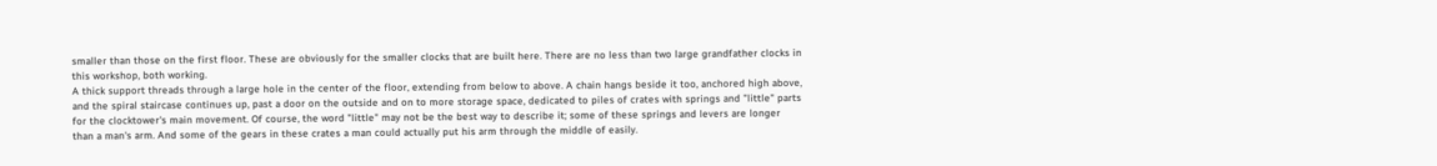smaller than those on the first floor. These are obviously for the smaller clocks that are built here. There are no less than two large grandfather clocks in this workshop, both working.
A thick support threads through a large hole in the center of the floor, extending from below to above. A chain hangs beside it too, anchored high above, and the spiral staircase continues up, past a door on the outside and on to more storage space, dedicated to piles of crates with springs and "little" parts for the clocktower's main movement. Of course, the word "little" may not be the best way to describe it; some of these springs and levers are longer than a man's arm. And some of the gears in these crates a man could actually put his arm through the middle of easily.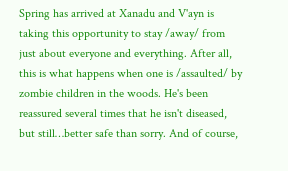Spring has arrived at Xanadu and V'ayn is taking this opportunity to stay /away/ from just about everyone and everything. After all, this is what happens when one is /assaulted/ by zombie children in the woods. He's been reassured several times that he isn't diseased, but still…better safe than sorry. And of course,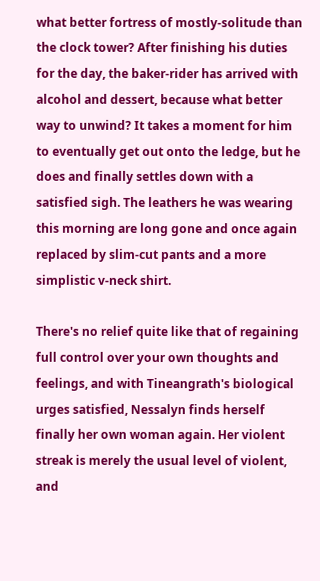what better fortress of mostly-solitude than the clock tower? After finishing his duties for the day, the baker-rider has arrived with alcohol and dessert, because what better way to unwind? It takes a moment for him to eventually get out onto the ledge, but he does and finally settles down with a satisfied sigh. The leathers he was wearing this morning are long gone and once again replaced by slim-cut pants and a more simplistic v-neck shirt.

There's no relief quite like that of regaining full control over your own thoughts and feelings, and with Tineangrath's biological urges satisfied, Nessalyn finds herself finally her own woman again. Her violent streak is merely the usual level of violent, and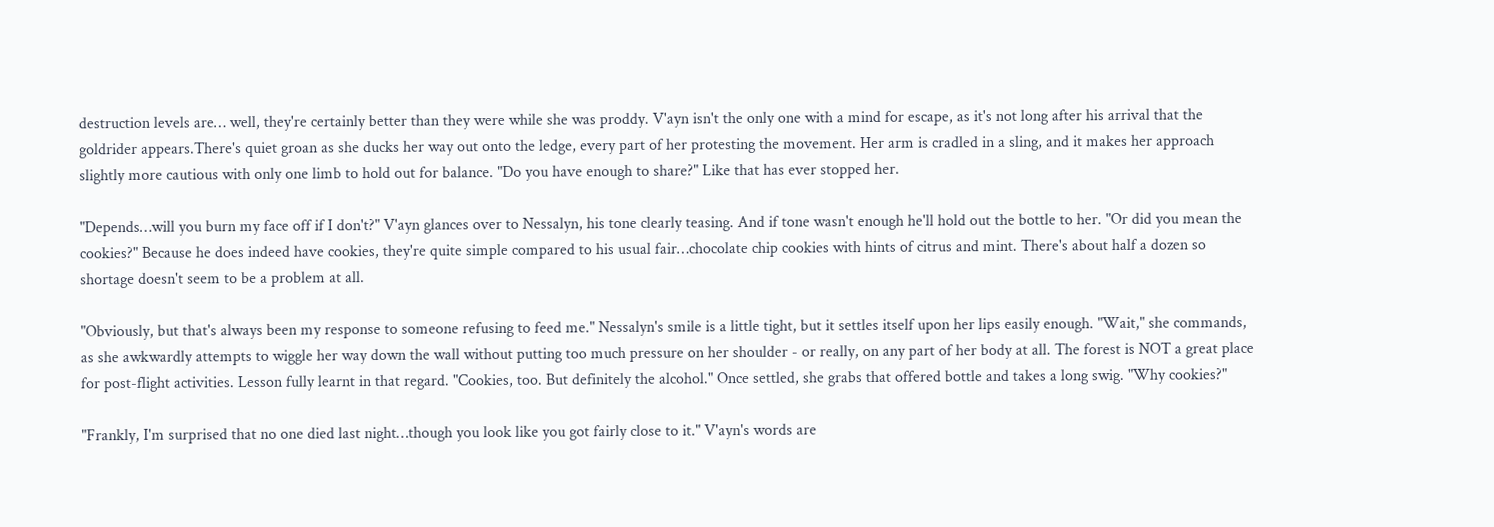destruction levels are… well, they're certainly better than they were while she was proddy. V'ayn isn't the only one with a mind for escape, as it's not long after his arrival that the goldrider appears.There's quiet groan as she ducks her way out onto the ledge, every part of her protesting the movement. Her arm is cradled in a sling, and it makes her approach slightly more cautious with only one limb to hold out for balance. "Do you have enough to share?" Like that has ever stopped her.

"Depends…will you burn my face off if I don't?" V'ayn glances over to Nessalyn, his tone clearly teasing. And if tone wasn't enough he'll hold out the bottle to her. "Or did you mean the cookies?" Because he does indeed have cookies, they're quite simple compared to his usual fair…chocolate chip cookies with hints of citrus and mint. There's about half a dozen so shortage doesn't seem to be a problem at all.

"Obviously, but that's always been my response to someone refusing to feed me." Nessalyn's smile is a little tight, but it settles itself upon her lips easily enough. "Wait," she commands, as she awkwardly attempts to wiggle her way down the wall without putting too much pressure on her shoulder - or really, on any part of her body at all. The forest is NOT a great place for post-flight activities. Lesson fully learnt in that regard. "Cookies, too. But definitely the alcohol." Once settled, she grabs that offered bottle and takes a long swig. "Why cookies?"

"Frankly, I'm surprised that no one died last night…though you look like you got fairly close to it." V'ayn's words are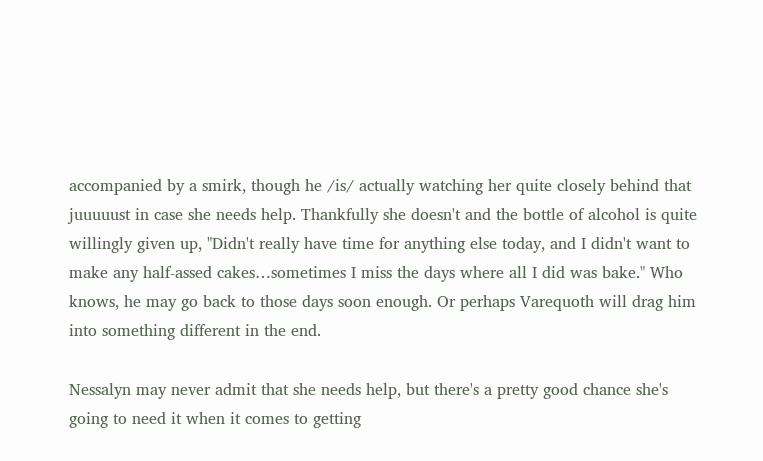accompanied by a smirk, though he /is/ actually watching her quite closely behind that juuuuust in case she needs help. Thankfully she doesn't and the bottle of alcohol is quite willingly given up, "Didn't really have time for anything else today, and I didn't want to make any half-assed cakes…sometimes I miss the days where all I did was bake." Who knows, he may go back to those days soon enough. Or perhaps Varequoth will drag him into something different in the end.

Nessalyn may never admit that she needs help, but there's a pretty good chance she's going to need it when it comes to getting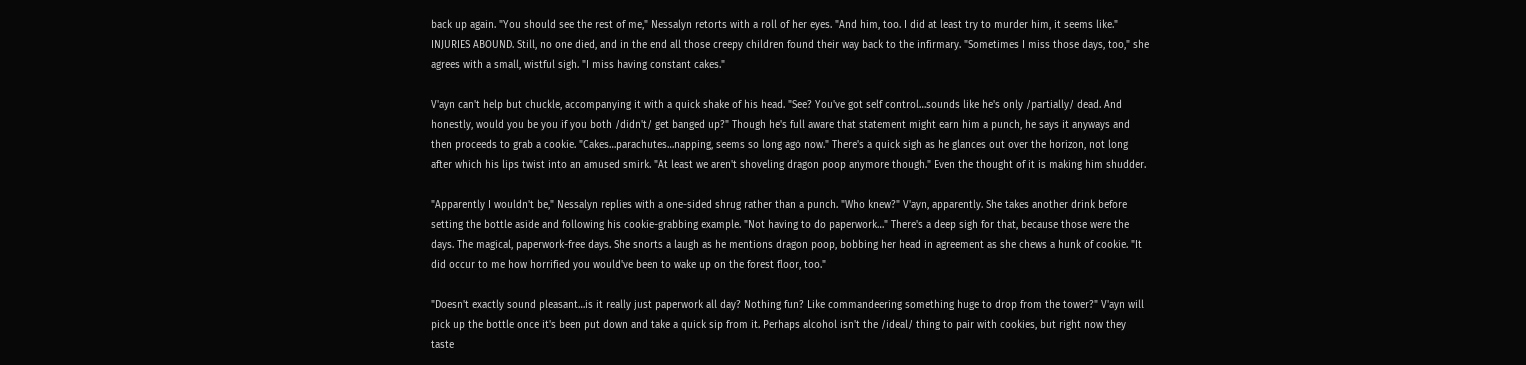back up again. "You should see the rest of me," Nessalyn retorts with a roll of her eyes. "And him, too. I did at least try to murder him, it seems like." INJURIES ABOUND. Still, no one died, and in the end all those creepy children found their way back to the infirmary. "Sometimes I miss those days, too," she agrees with a small, wistful sigh. "I miss having constant cakes."

V'ayn can't help but chuckle, accompanying it with a quick shake of his head. "See? You've got self control…sounds like he's only /partially/ dead. And honestly, would you be you if you both /didn't/ get banged up?" Though he's full aware that statement might earn him a punch, he says it anyways and then proceeds to grab a cookie. "Cakes…parachutes…napping, seems so long ago now." There's a quick sigh as he glances out over the horizon, not long after which his lips twist into an amused smirk. "At least we aren't shoveling dragon poop anymore though." Even the thought of it is making him shudder.

"Apparently I wouldn't be," Nessalyn replies with a one-sided shrug rather than a punch. "Who knew?" V'ayn, apparently. She takes another drink before setting the bottle aside and following his cookie-grabbing example. "Not having to do paperwork…" There's a deep sigh for that, because those were the days. The magical, paperwork-free days. She snorts a laugh as he mentions dragon poop, bobbing her head in agreement as she chews a hunk of cookie. "It did occur to me how horrified you would've been to wake up on the forest floor, too."

"Doesn't exactly sound pleasant…is it really just paperwork all day? Nothing fun? Like commandeering something huge to drop from the tower?" V'ayn will pick up the bottle once it's been put down and take a quick sip from it. Perhaps alcohol isn't the /ideal/ thing to pair with cookies, but right now they taste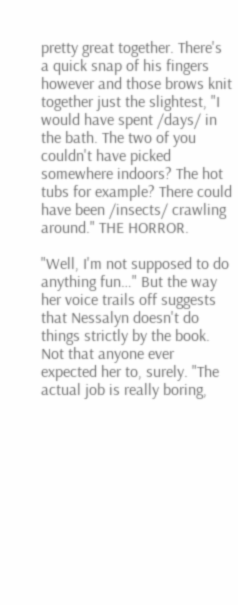pretty great together. There's a quick snap of his fingers however and those brows knit together just the slightest, "I would have spent /days/ in the bath. The two of you couldn't have picked somewhere indoors? The hot tubs for example? There could have been /insects/ crawling around." THE HORROR.

"Well, I'm not supposed to do anything fun…" But the way her voice trails off suggests that Nessalyn doesn't do things strictly by the book. Not that anyone ever expected her to, surely. "The actual job is really boring,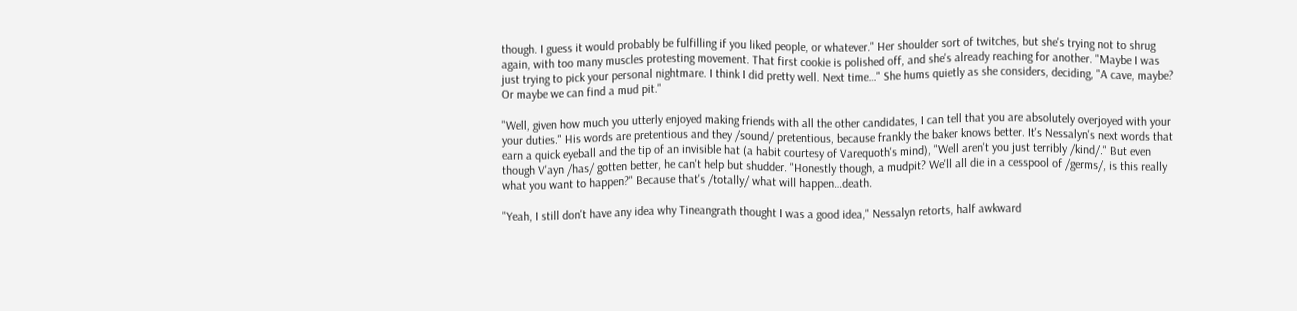though. I guess it would probably be fulfilling if you liked people, or whatever." Her shoulder sort of twitches, but she's trying not to shrug again, with too many muscles protesting movement. That first cookie is polished off, and she's already reaching for another. "Maybe I was just trying to pick your personal nightmare. I think I did pretty well. Next time…" She hums quietly as she considers, deciding, "A cave, maybe? Or maybe we can find a mud pit."

"Well, given how much you utterly enjoyed making friends with all the other candidates, I can tell that you are absolutely overjoyed with your your duties." His words are pretentious and they /sound/ pretentious, because frankly the baker knows better. It's Nessalyn's next words that earn a quick eyeball and the tip of an invisible hat (a habit courtesy of Varequoth's mind), "Well aren't you just terribly /kind/." But even though V'ayn /has/ gotten better, he can't help but shudder. "Honestly though, a mudpit? We'll all die in a cesspool of /germs/, is this really what you want to happen?" Because that's /totally/ what will happen…death.

"Yeah, I still don't have any idea why Tineangrath thought I was a good idea," Nessalyn retorts, half awkward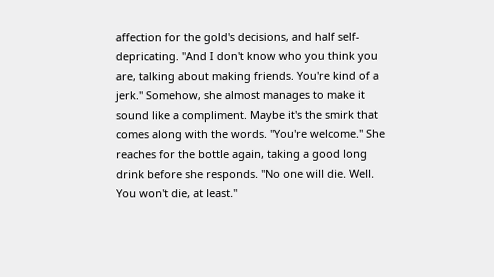affection for the gold's decisions, and half self-depricating. "And I don't know who you think you are, talking about making friends. You're kind of a jerk." Somehow, she almost manages to make it sound like a compliment. Maybe it's the smirk that comes along with the words. "You're welcome." She reaches for the bottle again, taking a good long drink before she responds. "No one will die. Well. You won't die, at least."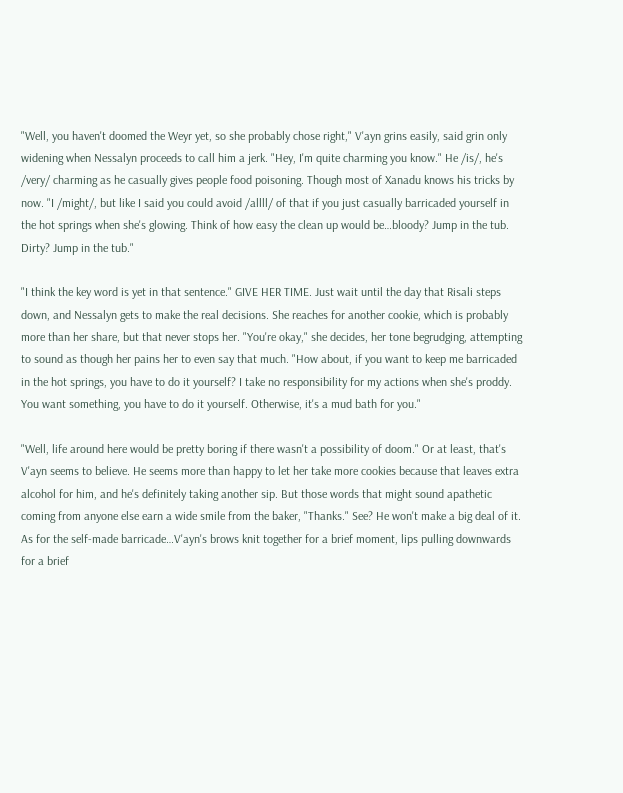"Well, you haven't doomed the Weyr yet, so she probably chose right," V'ayn grins easily, said grin only widening when Nessalyn proceeds to call him a jerk. "Hey, I'm quite charming you know." He /is/, he's /very/ charming as he casually gives people food poisoning. Though most of Xanadu knows his tricks by now. "I /might/, but like I said you could avoid /allll/ of that if you just casually barricaded yourself in the hot springs when she's glowing. Think of how easy the clean up would be…bloody? Jump in the tub. Dirty? Jump in the tub."

"I think the key word is yet in that sentence." GIVE HER TIME. Just wait until the day that Risali steps down, and Nessalyn gets to make the real decisions. She reaches for another cookie, which is probably more than her share, but that never stops her. "You're okay," she decides, her tone begrudging, attempting to sound as though her pains her to even say that much. "How about, if you want to keep me barricaded in the hot springs, you have to do it yourself? I take no responsibility for my actions when she's proddy. You want something, you have to do it yourself. Otherwise, it's a mud bath for you."

"Well, life around here would be pretty boring if there wasn't a possibility of doom." Or at least, that's V'ayn seems to believe. He seems more than happy to let her take more cookies because that leaves extra alcohol for him, and he's definitely taking another sip. But those words that might sound apathetic coming from anyone else earn a wide smile from the baker, "Thanks." See? He won't make a big deal of it. As for the self-made barricade…V'ayn's brows knit together for a brief moment, lips pulling downwards for a brief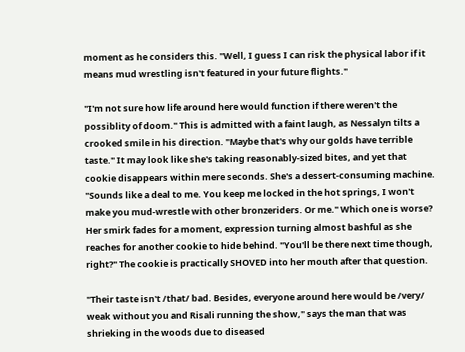moment as he considers this. "Well, I guess I can risk the physical labor if it means mud wrestling isn't featured in your future flights."

"I'm not sure how life around here would function if there weren't the possiblity of doom." This is admitted with a faint laugh, as Nessalyn tilts a crooked smile in his direction. "Maybe that's why our golds have terrible taste." It may look like she's taking reasonably-sized bites, and yet that cookie disappears within mere seconds. She's a dessert-consuming machine. "Sounds like a deal to me. You keep me locked in the hot springs, I won't make you mud-wrestle with other bronzeriders. Or me." Which one is worse? Her smirk fades for a moment, expression turning almost bashful as she reaches for another cookie to hide behind. "You'll be there next time though, right?" The cookie is practically SHOVED into her mouth after that question.

"Their taste isn't /that/ bad. Besides, everyone around here would be /very/ weak without you and Risali running the show," says the man that was shrieking in the woods due to diseased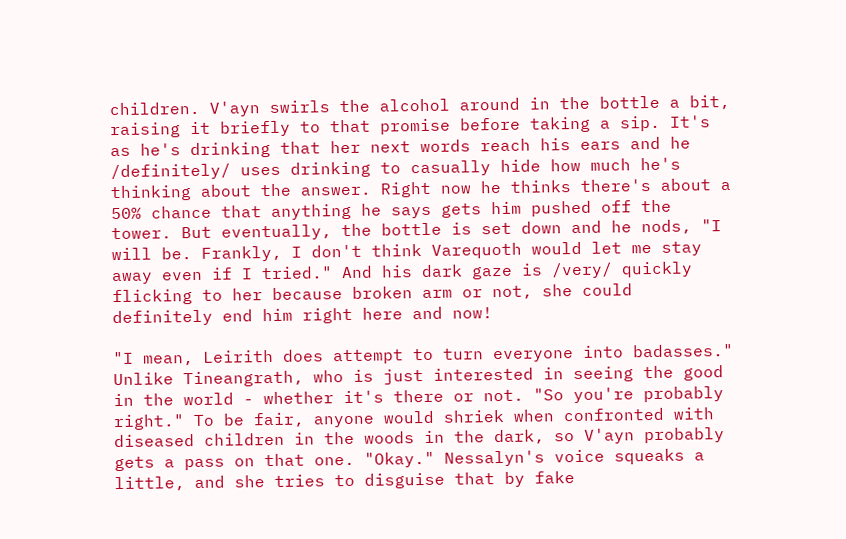children. V'ayn swirls the alcohol around in the bottle a bit, raising it briefly to that promise before taking a sip. It's as he's drinking that her next words reach his ears and he /definitely/ uses drinking to casually hide how much he's thinking about the answer. Right now he thinks there's about a 50% chance that anything he says gets him pushed off the tower. But eventually, the bottle is set down and he nods, "I will be. Frankly, I don't think Varequoth would let me stay away even if I tried." And his dark gaze is /very/ quickly flicking to her because broken arm or not, she could definitely end him right here and now!

"I mean, Leirith does attempt to turn everyone into badasses." Unlike Tineangrath, who is just interested in seeing the good in the world - whether it's there or not. "So you're probably right." To be fair, anyone would shriek when confronted with diseased children in the woods in the dark, so V'ayn probably gets a pass on that one. "Okay." Nessalyn's voice squeaks a little, and she tries to disguise that by fake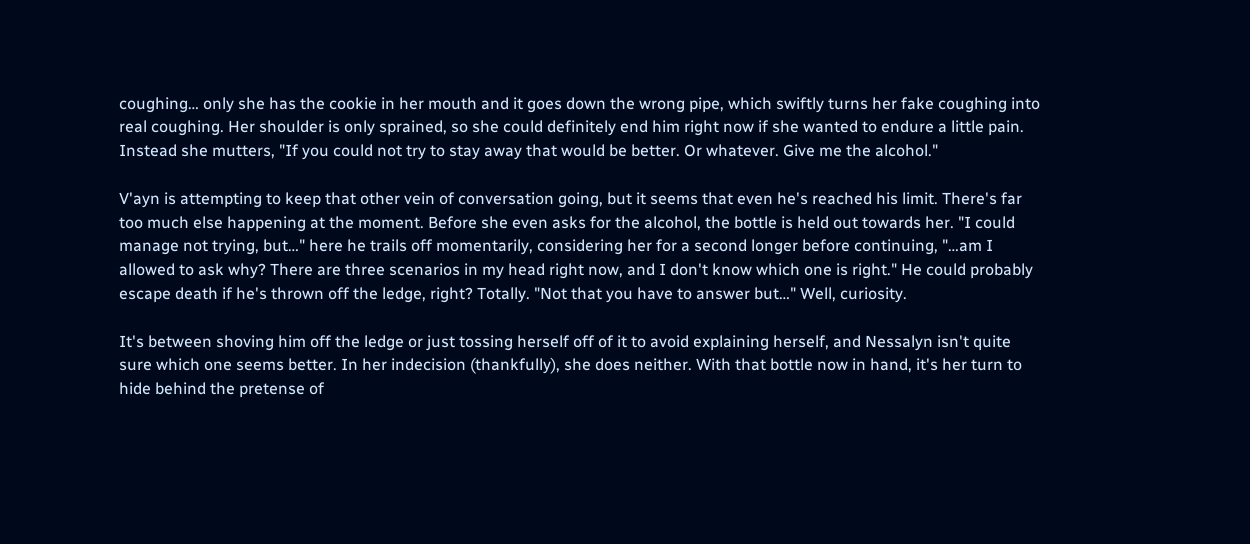coughing… only she has the cookie in her mouth and it goes down the wrong pipe, which swiftly turns her fake coughing into real coughing. Her shoulder is only sprained, so she could definitely end him right now if she wanted to endure a little pain. Instead she mutters, "If you could not try to stay away that would be better. Or whatever. Give me the alcohol."

V'ayn is attempting to keep that other vein of conversation going, but it seems that even he's reached his limit. There's far too much else happening at the moment. Before she even asks for the alcohol, the bottle is held out towards her. "I could manage not trying, but…" here he trails off momentarily, considering her for a second longer before continuing, "…am I allowed to ask why? There are three scenarios in my head right now, and I don't know which one is right." He could probably escape death if he's thrown off the ledge, right? Totally. "Not that you have to answer but…" Well, curiosity.

It's between shoving him off the ledge or just tossing herself off of it to avoid explaining herself, and Nessalyn isn't quite sure which one seems better. In her indecision (thankfully), she does neither. With that bottle now in hand, it's her turn to hide behind the pretense of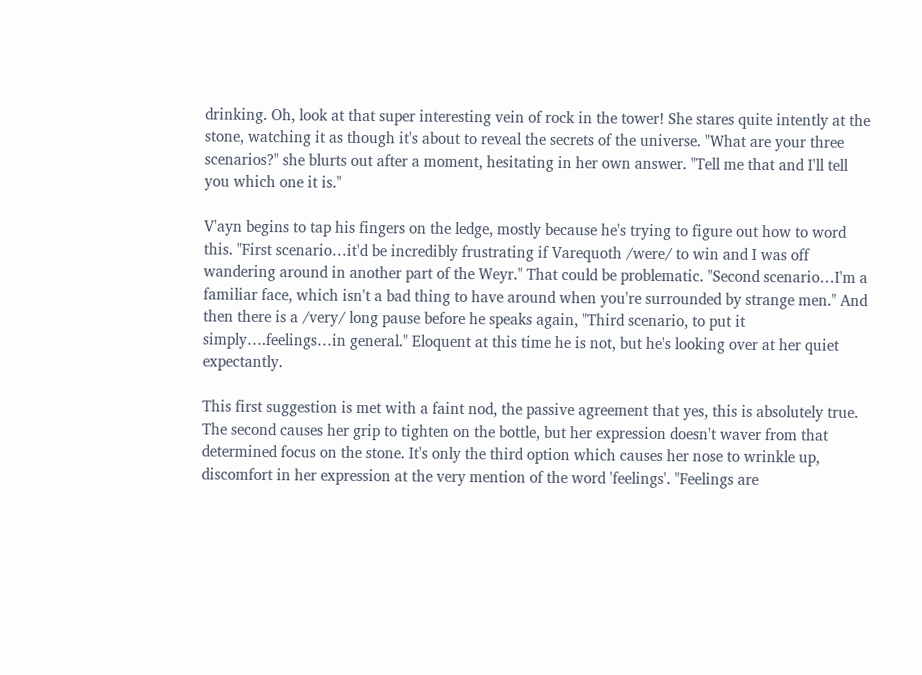drinking. Oh, look at that super interesting vein of rock in the tower! She stares quite intently at the stone, watching it as though it's about to reveal the secrets of the universe. "What are your three scenarios?" she blurts out after a moment, hesitating in her own answer. "Tell me that and I'll tell you which one it is."

V'ayn begins to tap his fingers on the ledge, mostly because he's trying to figure out how to word this. "First scenario…it'd be incredibly frustrating if Varequoth /were/ to win and I was off wandering around in another part of the Weyr." That could be problematic. "Second scenario…I'm a familiar face, which isn't a bad thing to have around when you're surrounded by strange men." And then there is a /very/ long pause before he speaks again, "Third scenario, to put it simply….feelings…in general." Eloquent at this time he is not, but he's looking over at her quiet expectantly.

This first suggestion is met with a faint nod, the passive agreement that yes, this is absolutely true. The second causes her grip to tighten on the bottle, but her expression doesn't waver from that determined focus on the stone. It's only the third option which causes her nose to wrinkle up, discomfort in her expression at the very mention of the word 'feelings'. "Feelings are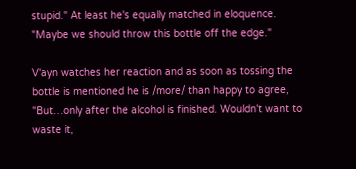stupid." At least he's equally matched in eloquence. "Maybe we should throw this bottle off the edge."

V'ayn watches her reaction and as soon as tossing the bottle is mentioned he is /more/ than happy to agree, "But…only after the alcohol is finished. Wouldn't want to waste it,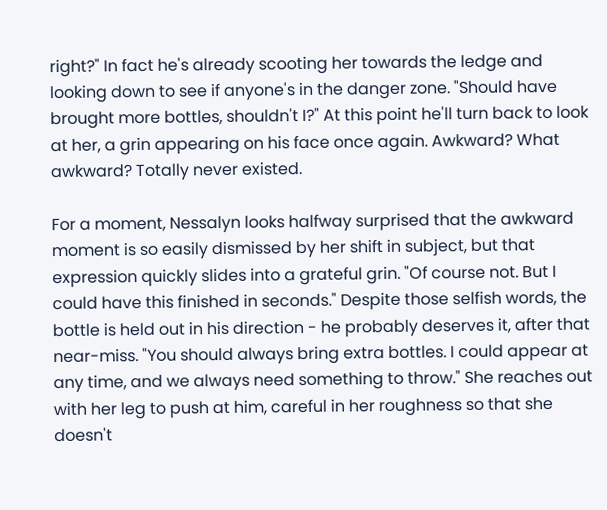right?" In fact he's already scooting her towards the ledge and looking down to see if anyone's in the danger zone. "Should have brought more bottles, shouldn't I?" At this point he'll turn back to look at her, a grin appearing on his face once again. Awkward? What awkward? Totally never existed.

For a moment, Nessalyn looks halfway surprised that the awkward moment is so easily dismissed by her shift in subject, but that expression quickly slides into a grateful grin. "Of course not. But I could have this finished in seconds." Despite those selfish words, the bottle is held out in his direction - he probably deserves it, after that near-miss. "You should always bring extra bottles. I could appear at any time, and we always need something to throw." She reaches out with her leg to push at him, careful in her roughness so that she doesn't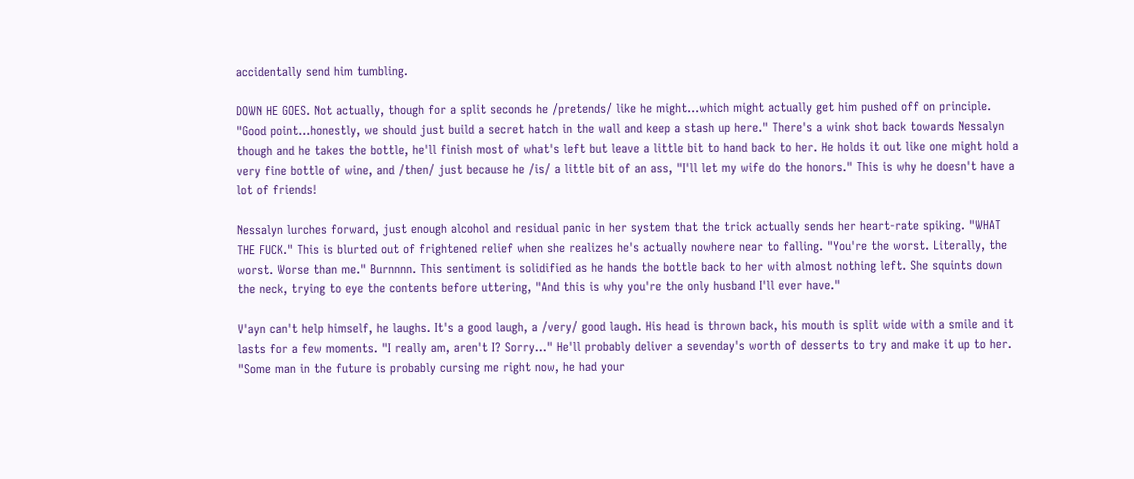accidentally send him tumbling.

DOWN HE GOES. Not actually, though for a split seconds he /pretends/ like he might…which might actually get him pushed off on principle. "Good point…honestly, we should just build a secret hatch in the wall and keep a stash up here." There's a wink shot back towards Nessalyn though and he takes the bottle, he'll finish most of what's left but leave a little bit to hand back to her. He holds it out like one might hold a very fine bottle of wine, and /then/ just because he /is/ a little bit of an ass, "I'll let my wife do the honors." This is why he doesn't have a lot of friends!

Nessalyn lurches forward, just enough alcohol and residual panic in her system that the trick actually sends her heart-rate spiking. "WHAT THE FUCK." This is blurted out of frightened relief when she realizes he's actually nowhere near to falling. "You're the worst. Literally, the worst. Worse than me." Burnnnn. This sentiment is solidified as he hands the bottle back to her with almost nothing left. She squints down the neck, trying to eye the contents before uttering, "And this is why you're the only husband I'll ever have."

V'ayn can't help himself, he laughs. It's a good laugh, a /very/ good laugh. His head is thrown back, his mouth is split wide with a smile and it lasts for a few moments. "I really am, aren't I? Sorry…" He'll probably deliver a sevenday's worth of desserts to try and make it up to her. "Some man in the future is probably cursing me right now, he had your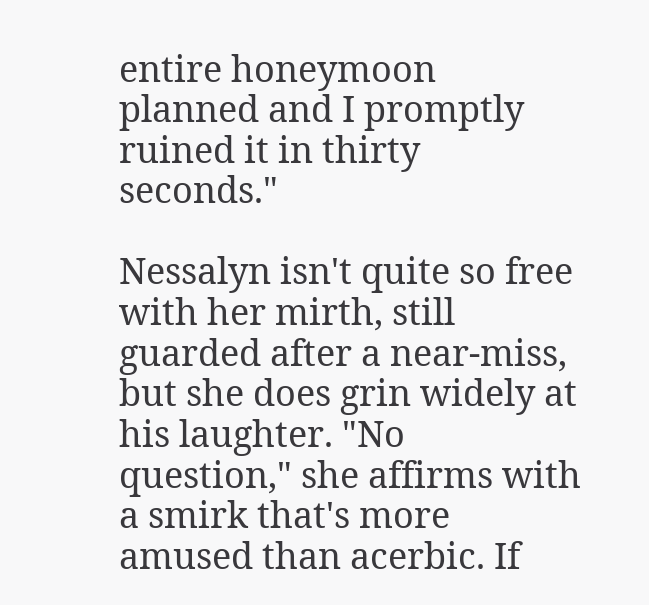entire honeymoon planned and I promptly ruined it in thirty seconds."

Nessalyn isn't quite so free with her mirth, still guarded after a near-miss, but she does grin widely at his laughter. "No question," she affirms with a smirk that's more amused than acerbic. If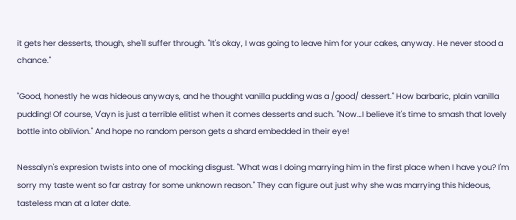it gets her desserts, though, she'll suffer through. "It's okay, I was going to leave him for your cakes, anyway. He never stood a chance."

"Good, honestly he was hideous anyways, and he thought vanilla pudding was a /good/ dessert." How barbaric, plain vanilla pudding! Of course, V'ayn is just a terrible elitist when it comes desserts and such. "Now…I believe it's time to smash that lovely bottle into oblivion." And hope no random person gets a shard embedded in their eye!

Nessalyn's expresion twists into one of mocking disgust. "What was I doing marrying him in the first place when I have you? I'm sorry my taste went so far astray for some unknown reason." They can figure out just why she was marrying this hideous, tasteless man at a later date.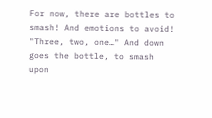For now, there are bottles to smash! And emotions to avoid! "Three, two, one…" And down goes the bottle, to smash upon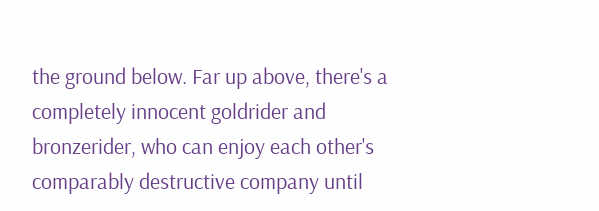the ground below. Far up above, there's a completely innocent goldrider and bronzerider, who can enjoy each other's comparably destructive company until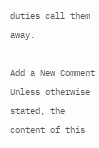duties call them away.

Add a New Comment
Unless otherwise stated, the content of this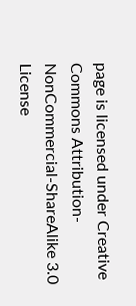page is licensed under Creative Commons Attribution-NonCommercial-ShareAlike 3.0 License